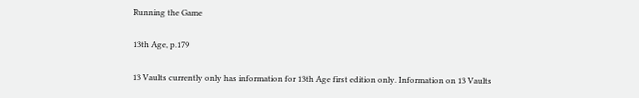Running the Game

13th Age, p.179

13 Vaults currently only has information for 13th Age first edition only. Information on 13 Vaults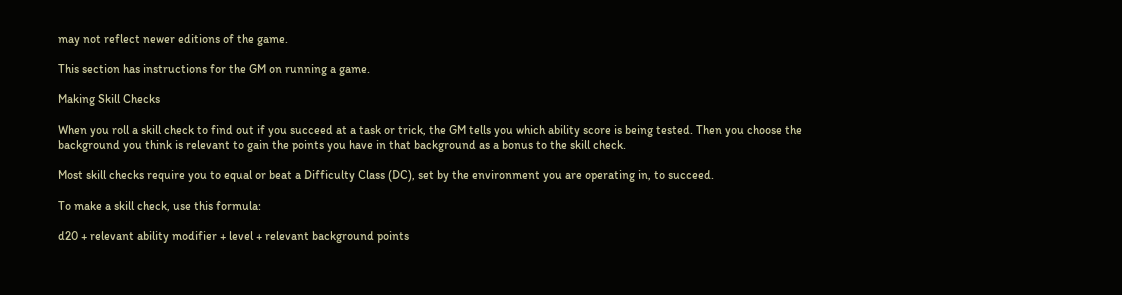may not reflect newer editions of the game.

This section has instructions for the GM on running a game.

Making Skill Checks

When you roll a skill check to find out if you succeed at a task or trick, the GM tells you which ability score is being tested. Then you choose the background you think is relevant to gain the points you have in that background as a bonus to the skill check.

Most skill checks require you to equal or beat a Difficulty Class (DC), set by the environment you are operating in, to succeed.

To make a skill check, use this formula:

d20 + relevant ability modifier + level + relevant background points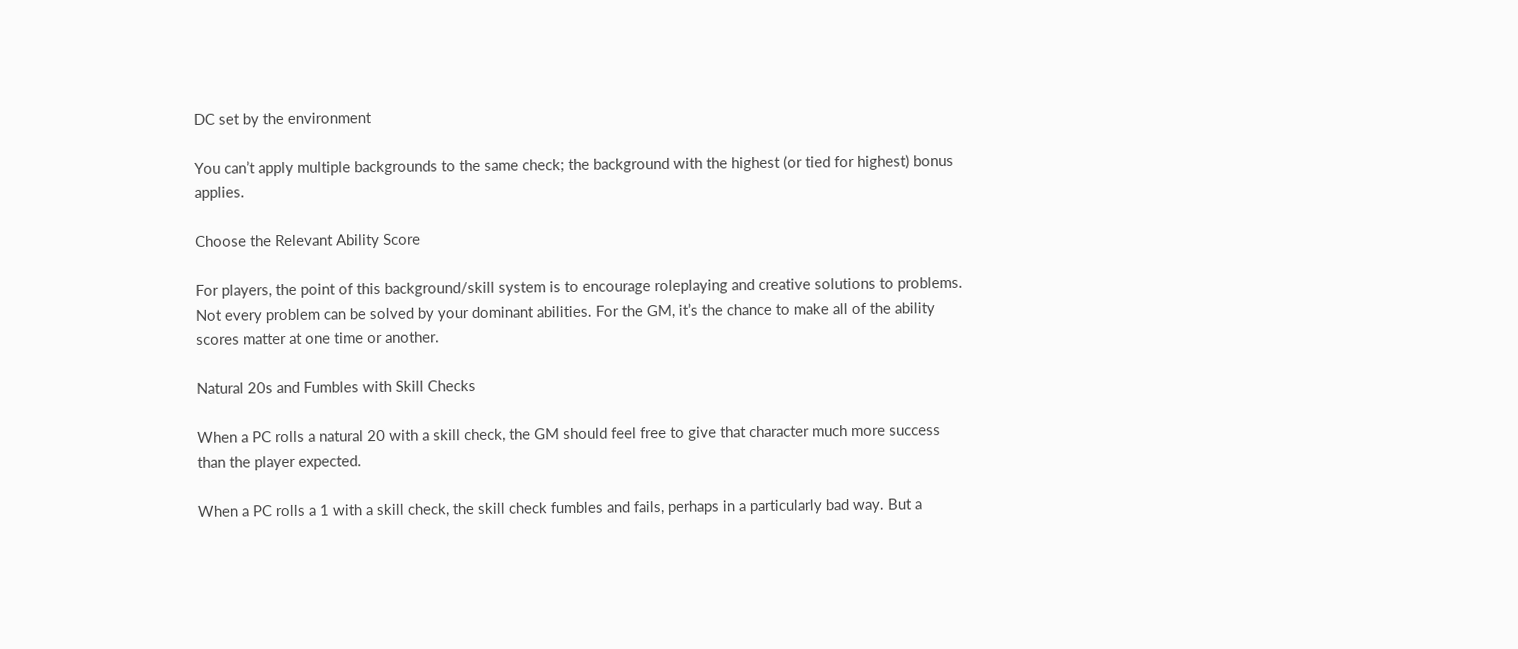DC set by the environment

You can’t apply multiple backgrounds to the same check; the background with the highest (or tied for highest) bonus applies.

Choose the Relevant Ability Score

For players, the point of this background/skill system is to encourage roleplaying and creative solutions to problems. Not every problem can be solved by your dominant abilities. For the GM, it’s the chance to make all of the ability scores matter at one time or another.

Natural 20s and Fumbles with Skill Checks

When a PC rolls a natural 20 with a skill check, the GM should feel free to give that character much more success than the player expected.

When a PC rolls a 1 with a skill check, the skill check fumbles and fails, perhaps in a particularly bad way. But a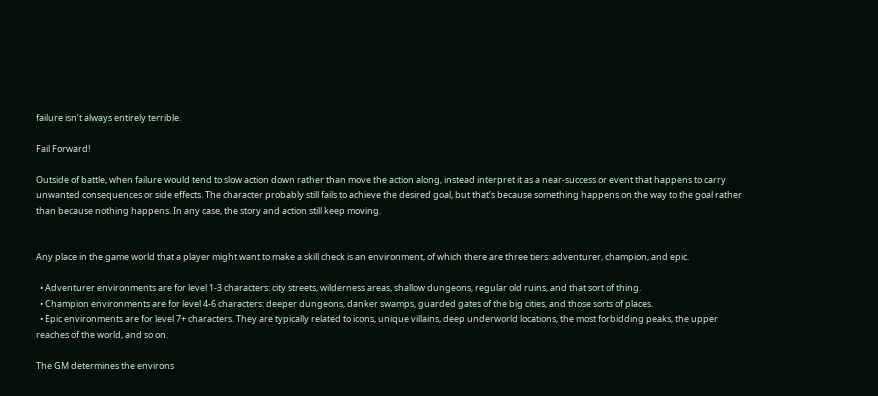failure isn’t always entirely terrible.

Fail Forward!

Outside of battle, when failure would tend to slow action down rather than move the action along, instead interpret it as a near-success or event that happens to carry unwanted consequences or side effects. The character probably still fails to achieve the desired goal, but that’s because something happens on the way to the goal rather than because nothing happens. In any case, the story and action still keep moving.


Any place in the game world that a player might want to make a skill check is an environment, of which there are three tiers: adventurer, champion, and epic.

  • Adventurer environments are for level 1-3 characters: city streets, wilderness areas, shallow dungeons, regular old ruins, and that sort of thing.
  • Champion environments are for level 4-6 characters: deeper dungeons, danker swamps, guarded gates of the big cities, and those sorts of places.
  • Epic environments are for level 7+ characters. They are typically related to icons, unique villains, deep underworld locations, the most forbidding peaks, the upper reaches of the world, and so on.

The GM determines the environs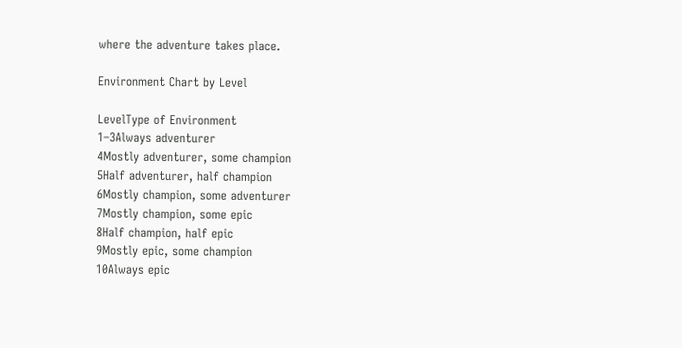where the adventure takes place.

Environment Chart by Level

LevelType of Environment
1–3Always adventurer
4Mostly adventurer, some champion
5Half adventurer, half champion
6Mostly champion, some adventurer
7Mostly champion, some epic
8Half champion, half epic
9Mostly epic, some champion
10Always epic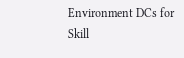Environment DCs for Skill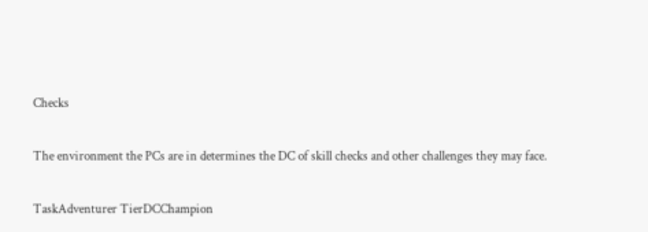Checks

The environment the PCs are in determines the DC of skill checks and other challenges they may face.

TaskAdventurer TierDCChampion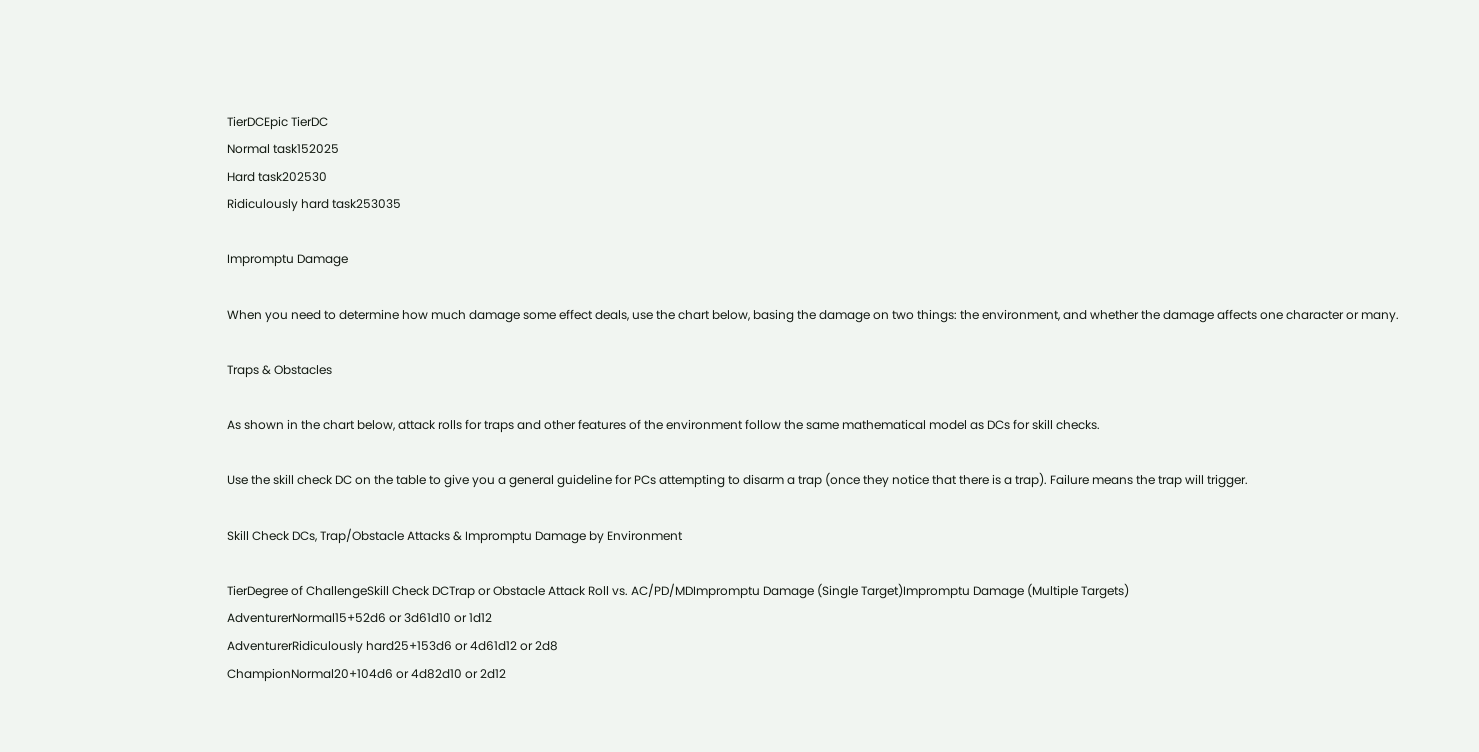TierDCEpic TierDC
Normal task152025
Hard task202530
Ridiculously hard task253035

Impromptu Damage

When you need to determine how much damage some effect deals, use the chart below, basing the damage on two things: the environment, and whether the damage affects one character or many.

Traps & Obstacles

As shown in the chart below, attack rolls for traps and other features of the environment follow the same mathematical model as DCs for skill checks.

Use the skill check DC on the table to give you a general guideline for PCs attempting to disarm a trap (once they notice that there is a trap). Failure means the trap will trigger.

Skill Check DCs, Trap/Obstacle Attacks & Impromptu Damage by Environment

TierDegree of ChallengeSkill Check DCTrap or Obstacle Attack Roll vs. AC/PD/MDImpromptu Damage (Single Target)Impromptu Damage (Multiple Targets)
AdventurerNormal15+52d6 or 3d61d10 or 1d12
AdventurerRidiculously hard25+153d6 or 4d61d12 or 2d8
ChampionNormal20+104d6 or 4d82d10 or 2d12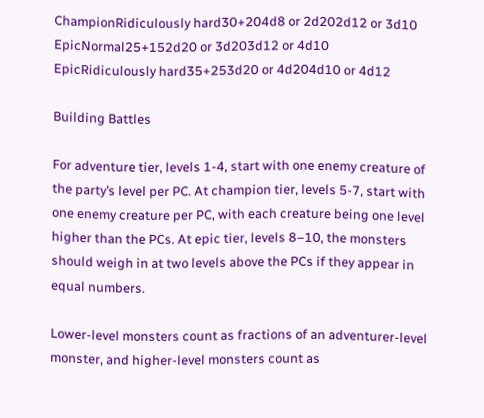ChampionRidiculously hard30+204d8 or 2d202d12 or 3d10
EpicNormal25+152d20 or 3d203d12 or 4d10
EpicRidiculously hard35+253d20 or 4d204d10 or 4d12

Building Battles

For adventure tier, levels 1-4, start with one enemy creature of the party’s level per PC. At champion tier, levels 5-7, start with one enemy creature per PC, with each creature being one level higher than the PCs. At epic tier, levels 8–10, the monsters should weigh in at two levels above the PCs if they appear in equal numbers.

Lower-level monsters count as fractions of an adventurer-level monster, and higher-level monsters count as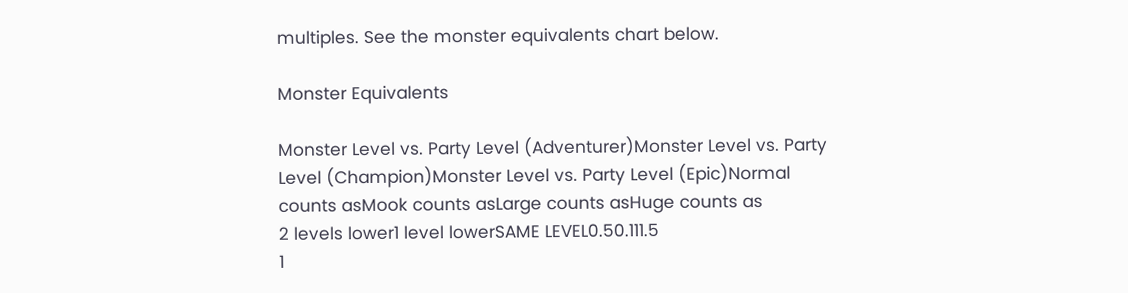multiples. See the monster equivalents chart below.

Monster Equivalents

Monster Level vs. Party Level (Adventurer)Monster Level vs. Party Level (Champion)Monster Level vs. Party Level (Epic)Normal counts asMook counts asLarge counts asHuge counts as
2 levels lower1 level lowerSAME LEVEL0.50.111.5
1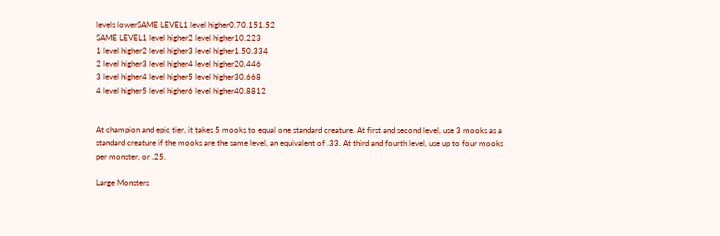levels lowerSAME LEVEL1 level higher0.70.151.52
SAME LEVEL1 level higher2 level higher10.223
1 level higher2 level higher3 level higher1.50.334
2 level higher3 level higher4 level higher20.446
3 level higher4 level higher5 level higher30.668
4 level higher5 level higher6 level higher40.8812


At champion and epic tier, it takes 5 mooks to equal one standard creature. At first and second level, use 3 mooks as a standard creature if the mooks are the same level, an equivalent of .33. At third and fourth level, use up to four mooks per monster, or .25.

Large Monsters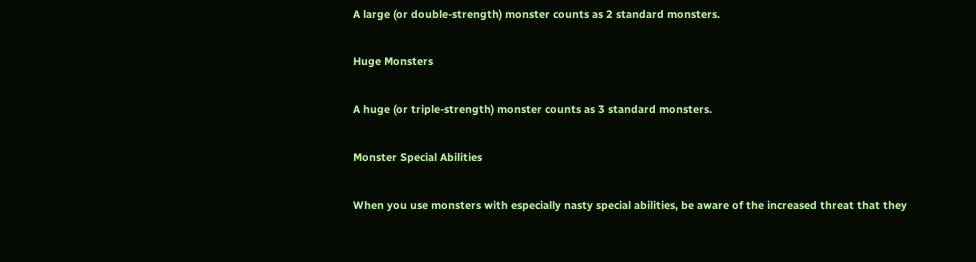A large (or double-strength) monster counts as 2 standard monsters.

Huge Monsters

A huge (or triple-strength) monster counts as 3 standard monsters.

Monster Special Abilities

When you use monsters with especially nasty special abilities, be aware of the increased threat that they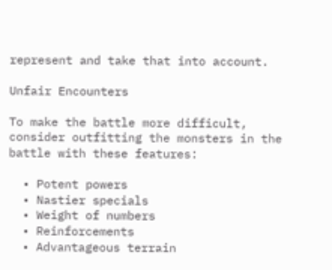represent and take that into account.

Unfair Encounters

To make the battle more difficult, consider outfitting the monsters in the battle with these features:

  • Potent powers
  • Nastier specials
  • Weight of numbers
  • Reinforcements
  • Advantageous terrain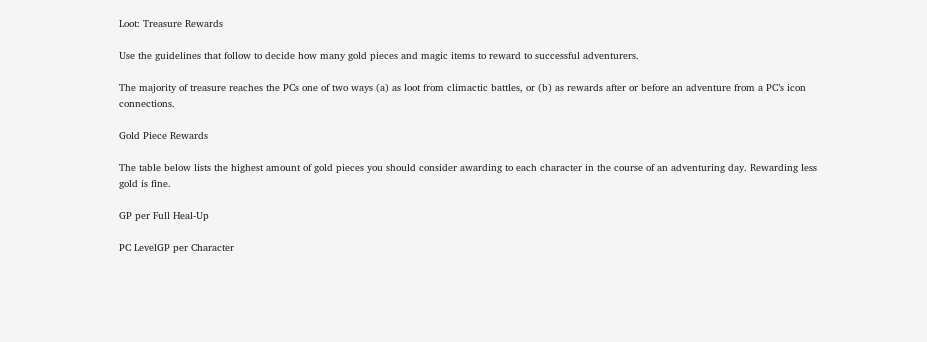Loot: Treasure Rewards

Use the guidelines that follow to decide how many gold pieces and magic items to reward to successful adventurers.

The majority of treasure reaches the PCs one of two ways (a) as loot from climactic battles, or (b) as rewards after or before an adventure from a PC’s icon connections.

Gold Piece Rewards

The table below lists the highest amount of gold pieces you should consider awarding to each character in the course of an adventuring day. Rewarding less gold is fine.

GP per Full Heal-Up

PC LevelGP per Character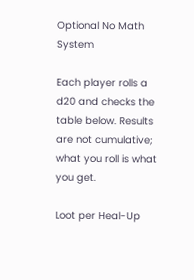Optional No Math System

Each player rolls a d20 and checks the table below. Results are not cumulative; what you roll is what you get.

Loot per Heal-Up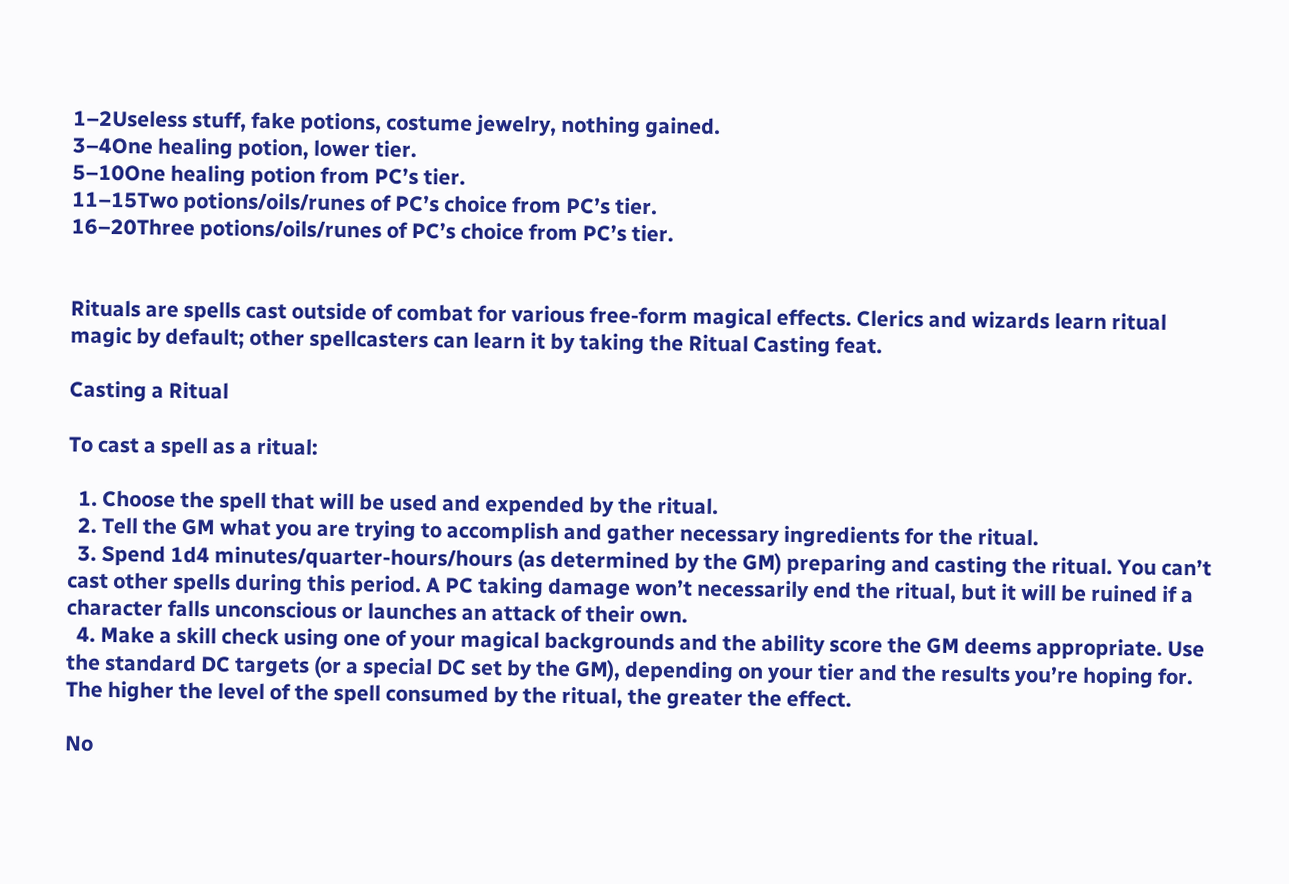1–2Useless stuff, fake potions, costume jewelry, nothing gained.
3–4One healing potion, lower tier.
5–10One healing potion from PC’s tier.
11–15Two potions/oils/runes of PC’s choice from PC’s tier.
16–20Three potions/oils/runes of PC’s choice from PC’s tier.


Rituals are spells cast outside of combat for various free-form magical effects. Clerics and wizards learn ritual magic by default; other spellcasters can learn it by taking the Ritual Casting feat.

Casting a Ritual

To cast a spell as a ritual:

  1. Choose the spell that will be used and expended by the ritual.
  2. Tell the GM what you are trying to accomplish and gather necessary ingredients for the ritual.
  3. Spend 1d4 minutes/quarter-hours/hours (as determined by the GM) preparing and casting the ritual. You can’t cast other spells during this period. A PC taking damage won’t necessarily end the ritual, but it will be ruined if a character falls unconscious or launches an attack of their own.
  4. Make a skill check using one of your magical backgrounds and the ability score the GM deems appropriate. Use the standard DC targets (or a special DC set by the GM), depending on your tier and the results you’re hoping for. The higher the level of the spell consumed by the ritual, the greater the effect.

No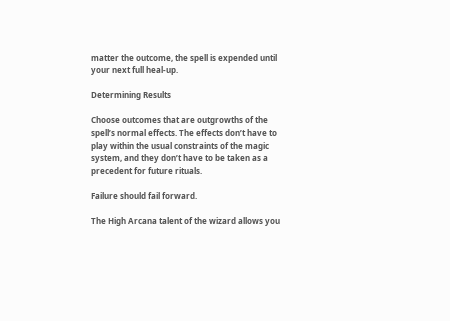matter the outcome, the spell is expended until your next full heal-up.

Determining Results

Choose outcomes that are outgrowths of the spell’s normal effects. The effects don’t have to play within the usual constraints of the magic system, and they don’t have to be taken as a precedent for future rituals.

Failure should fail forward.

The High Arcana talent of the wizard allows you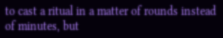to cast a ritual in a matter of rounds instead of minutes, but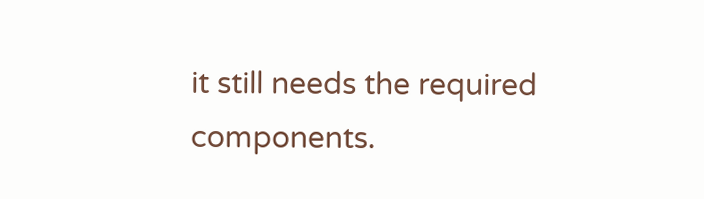it still needs the required components.